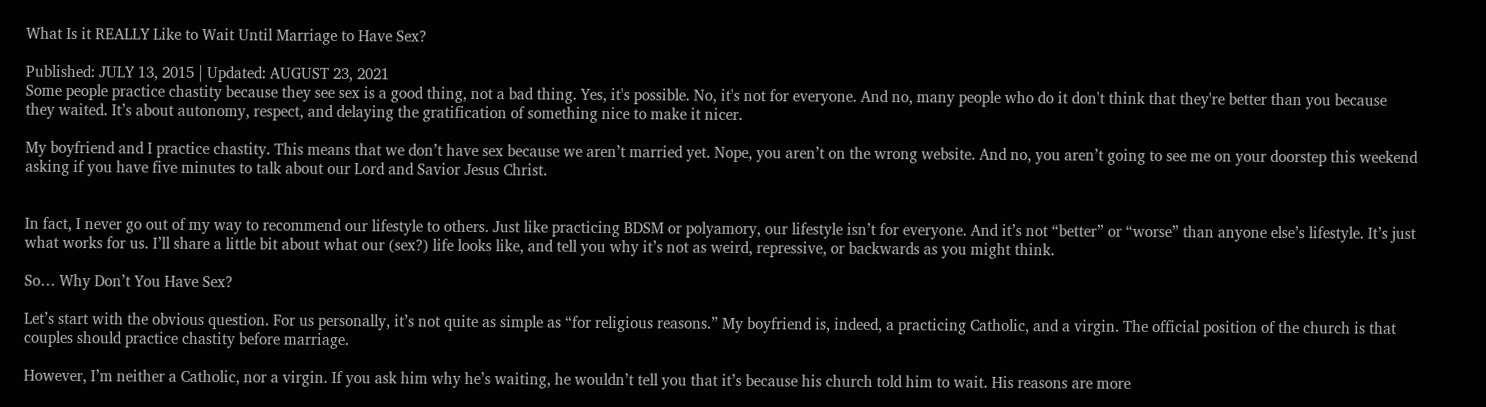What Is it REALLY Like to Wait Until Marriage to Have Sex?

Published: JULY 13, 2015 | Updated: AUGUST 23, 2021
Some people practice chastity because they see sex is a good thing, not a bad thing. Yes, it's possible. No, it's not for everyone. And no, many people who do it don't think that they're better than you because they waited. It’s about autonomy, respect, and delaying the gratification of something nice to make it nicer.

My boyfriend and I practice chastity. This means that we don’t have sex because we aren’t married yet. Nope, you aren’t on the wrong website. And no, you aren’t going to see me on your doorstep this weekend asking if you have five minutes to talk about our Lord and Savior Jesus Christ.


In fact, I never go out of my way to recommend our lifestyle to others. Just like practicing BDSM or polyamory, our lifestyle isn’t for everyone. And it’s not “better” or “worse” than anyone else’s lifestyle. It’s just what works for us. I’ll share a little bit about what our (sex?) life looks like, and tell you why it’s not as weird, repressive, or backwards as you might think.

So… Why Don’t You Have Sex?

Let’s start with the obvious question. For us personally, it’s not quite as simple as “for religious reasons.” My boyfriend is, indeed, a practicing Catholic, and a virgin. The official position of the church is that couples should practice chastity before marriage.

However, I’m neither a Catholic, nor a virgin. If you ask him why he’s waiting, he wouldn’t tell you that it’s because his church told him to wait. His reasons are more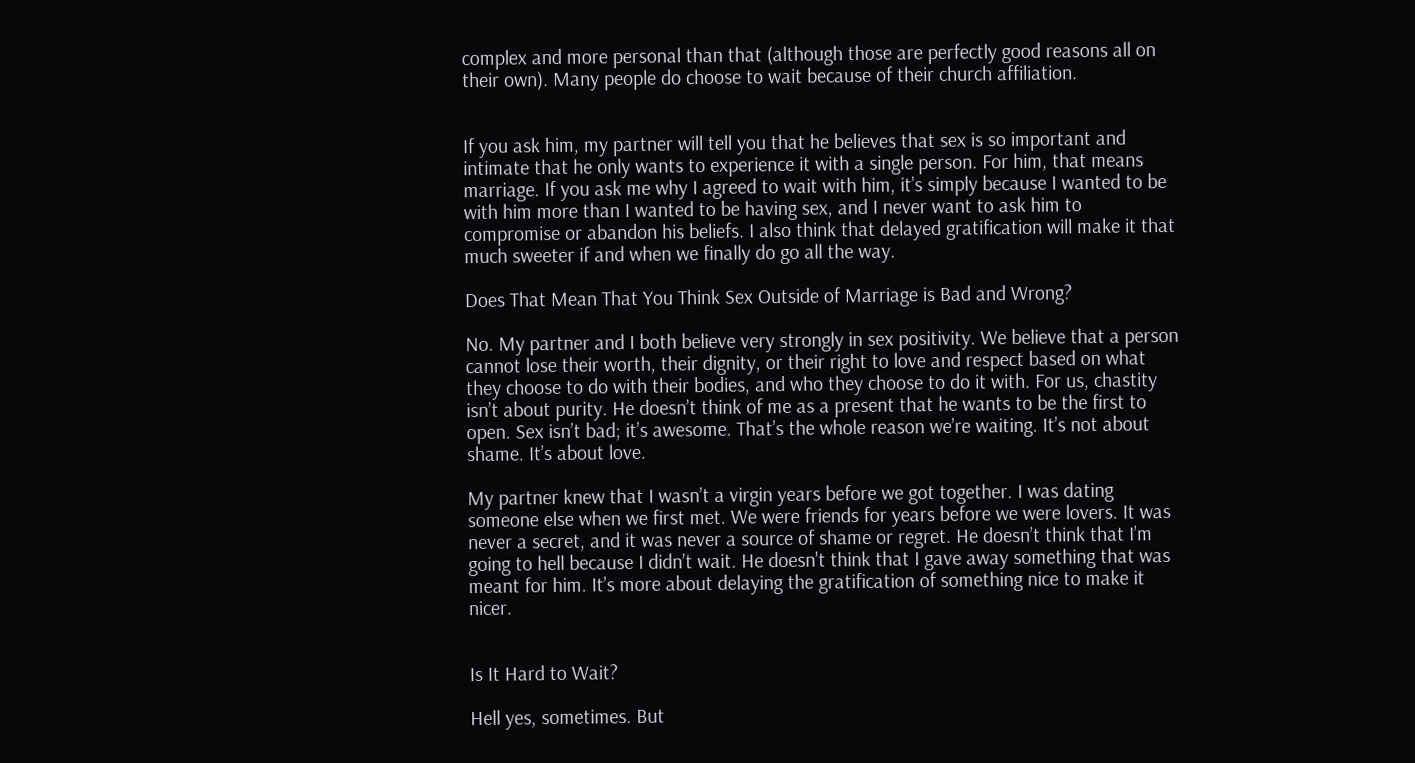complex and more personal than that (although those are perfectly good reasons all on their own). Many people do choose to wait because of their church affiliation.


If you ask him, my partner will tell you that he believes that sex is so important and intimate that he only wants to experience it with a single person. For him, that means marriage. If you ask me why I agreed to wait with him, it’s simply because I wanted to be with him more than I wanted to be having sex, and I never want to ask him to compromise or abandon his beliefs. I also think that delayed gratification will make it that much sweeter if and when we finally do go all the way.

Does That Mean That You Think Sex Outside of Marriage is Bad and Wrong?

No. My partner and I both believe very strongly in sex positivity. We believe that a person cannot lose their worth, their dignity, or their right to love and respect based on what they choose to do with their bodies, and who they choose to do it with. For us, chastity isn’t about purity. He doesn’t think of me as a present that he wants to be the first to open. Sex isn’t bad; it’s awesome. That’s the whole reason we’re waiting. It’s not about shame. It’s about love.

My partner knew that I wasn’t a virgin years before we got together. I was dating someone else when we first met. We were friends for years before we were lovers. It was never a secret, and it was never a source of shame or regret. He doesn’t think that I’m going to hell because I didn’t wait. He doesn't think that I gave away something that was meant for him. It’s more about delaying the gratification of something nice to make it nicer.


Is It Hard to Wait?

Hell yes, sometimes. But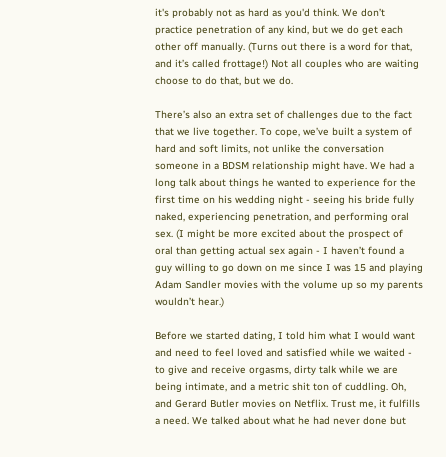it's probably not as hard as you'd think. We don’t practice penetration of any kind, but we do get each other off manually. (Turns out there is a word for that, and it’s called frottage!) Not all couples who are waiting choose to do that, but we do.

There’s also an extra set of challenges due to the fact that we live together. To cope, we’ve built a system of hard and soft limits, not unlike the conversation someone in a BDSM relationship might have. We had a long talk about things he wanted to experience for the first time on his wedding night - seeing his bride fully naked, experiencing penetration, and performing oral sex. (I might be more excited about the prospect of oral than getting actual sex again - I haven’t found a guy willing to go down on me since I was 15 and playing Adam Sandler movies with the volume up so my parents wouldn’t hear.)

Before we started dating, I told him what I would want and need to feel loved and satisfied while we waited - to give and receive orgasms, dirty talk while we are being intimate, and a metric shit ton of cuddling. Oh, and Gerard Butler movies on Netflix. Trust me, it fulfills a need. We talked about what he had never done but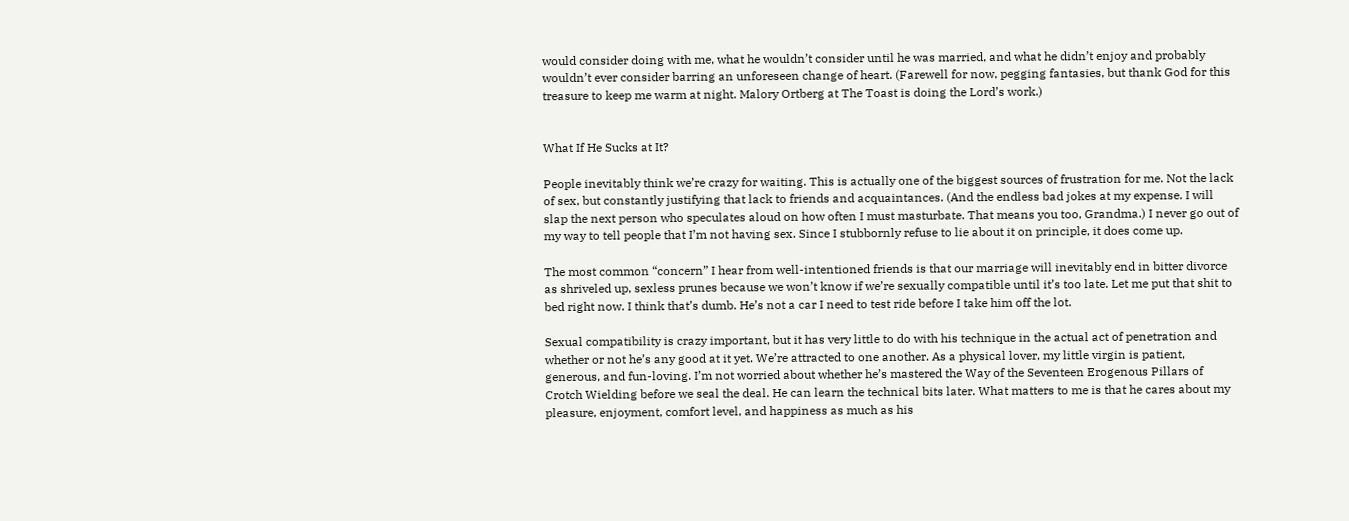would consider doing with me, what he wouldn’t consider until he was married, and what he didn’t enjoy and probably wouldn’t ever consider barring an unforeseen change of heart. (Farewell for now, pegging fantasies, but thank God for this treasure to keep me warm at night. Malory Ortberg at The Toast is doing the Lord’s work.)


What If He Sucks at It?

People inevitably think we’re crazy for waiting. This is actually one of the biggest sources of frustration for me. Not the lack of sex, but constantly justifying that lack to friends and acquaintances. (And the endless bad jokes at my expense. I will slap the next person who speculates aloud on how often I must masturbate. That means you too, Grandma.) I never go out of my way to tell people that I’m not having sex. Since I stubbornly refuse to lie about it on principle, it does come up.

The most common “concern” I hear from well-intentioned friends is that our marriage will inevitably end in bitter divorce as shriveled up, sexless prunes because we won’t know if we’re sexually compatible until it’s too late. Let me put that shit to bed right now. I think that’s dumb. He’s not a car I need to test ride before I take him off the lot.

Sexual compatibility is crazy important, but it has very little to do with his technique in the actual act of penetration and whether or not he’s any good at it yet. We’re attracted to one another. As a physical lover, my little virgin is patient, generous, and fun-loving. I’m not worried about whether he’s mastered the Way of the Seventeen Erogenous Pillars of Crotch Wielding before we seal the deal. He can learn the technical bits later. What matters to me is that he cares about my pleasure, enjoyment, comfort level, and happiness as much as his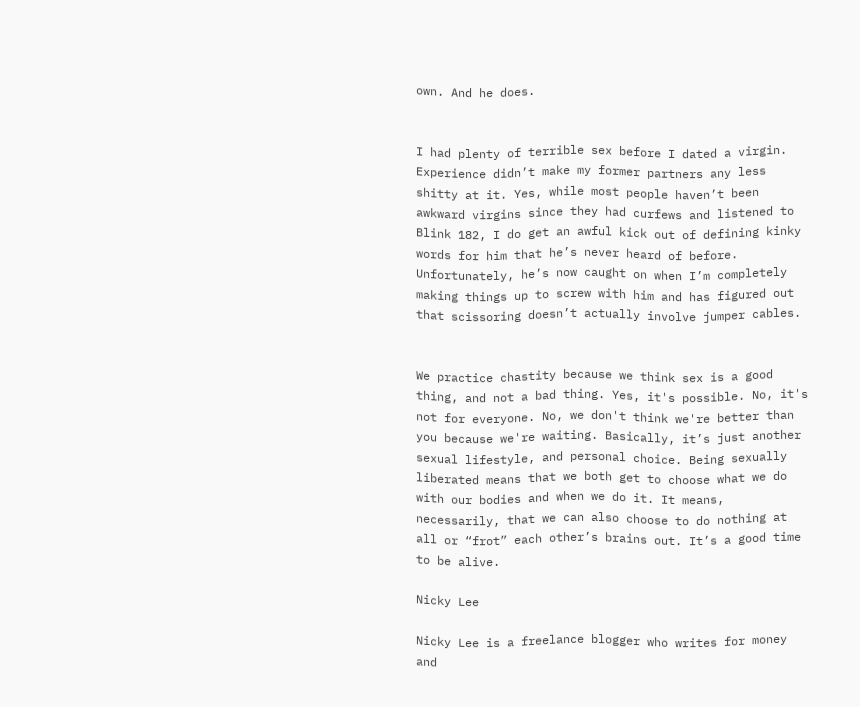own. And he does.


I had plenty of terrible sex before I dated a virgin. Experience didn’t make my former partners any less shitty at it. Yes, while most people haven’t been awkward virgins since they had curfews and listened to Blink 182, I do get an awful kick out of defining kinky words for him that he’s never heard of before. Unfortunately, he’s now caught on when I’m completely making things up to screw with him and has figured out that scissoring doesn’t actually involve jumper cables.


We practice chastity because we think sex is a good thing, and not a bad thing. Yes, it's possible. No, it's not for everyone. No, we don't think we're better than you because we're waiting. Basically, it’s just another sexual lifestyle, and personal choice. Being sexually liberated means that we both get to choose what we do with our bodies and when we do it. It means, necessarily, that we can also choose to do nothing at all or “frot” each other’s brains out. It’s a good time to be alive.

Nicky Lee

Nicky Lee is a freelance blogger who writes for money and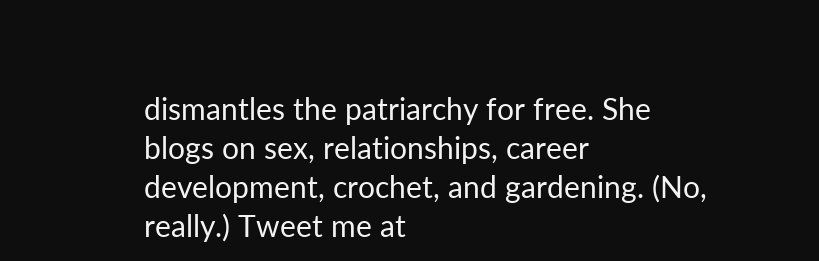dismantles the patriarchy for free. She blogs on sex, relationships, career development, crochet, and gardening. (No, really.) Tweet me at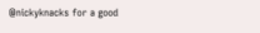@nickyknacks for a good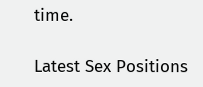time.

Latest Sex Positions